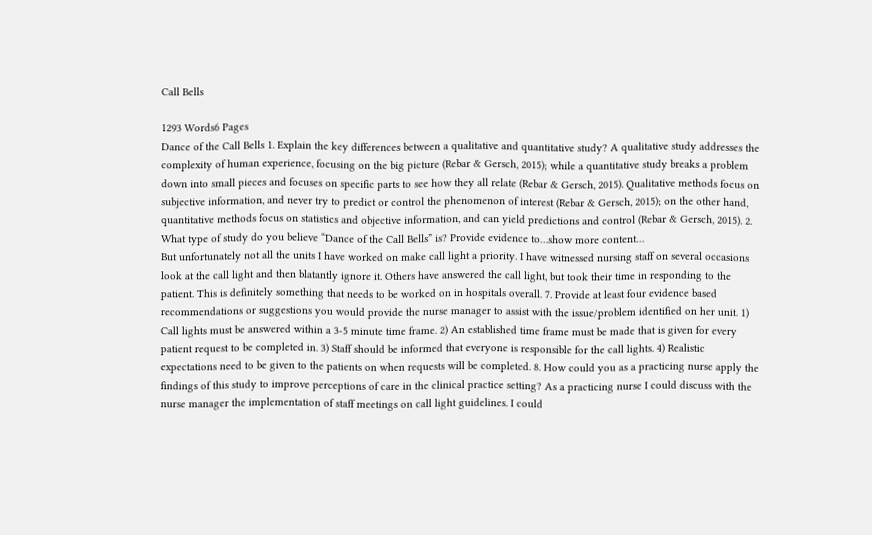Call Bells

1293 Words6 Pages
Dance of the Call Bells 1. Explain the key differences between a qualitative and quantitative study? A qualitative study addresses the complexity of human experience, focusing on the big picture (Rebar & Gersch, 2015); while a quantitative study breaks a problem down into small pieces and focuses on specific parts to see how they all relate (Rebar & Gersch, 2015). Qualitative methods focus on subjective information, and never try to predict or control the phenomenon of interest (Rebar & Gersch, 2015); on the other hand, quantitative methods focus on statistics and objective information, and can yield predictions and control (Rebar & Gersch, 2015). 2. What type of study do you believe “Dance of the Call Bells” is? Provide evidence to…show more content…
But unfortunately not all the units I have worked on make call light a priority. I have witnessed nursing staff on several occasions look at the call light and then blatantly ignore it. Others have answered the call light, but took their time in responding to the patient. This is definitely something that needs to be worked on in hospitals overall. 7. Provide at least four evidence based recommendations or suggestions you would provide the nurse manager to assist with the issue/problem identified on her unit. 1) Call lights must be answered within a 3-5 minute time frame. 2) An established time frame must be made that is given for every patient request to be completed in. 3) Staff should be informed that everyone is responsible for the call lights. 4) Realistic expectations need to be given to the patients on when requests will be completed. 8. How could you as a practicing nurse apply the findings of this study to improve perceptions of care in the clinical practice setting? As a practicing nurse I could discuss with the nurse manager the implementation of staff meetings on call light guidelines. I could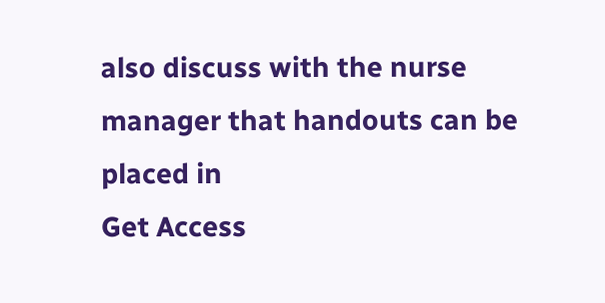also discuss with the nurse manager that handouts can be placed in
Get Access